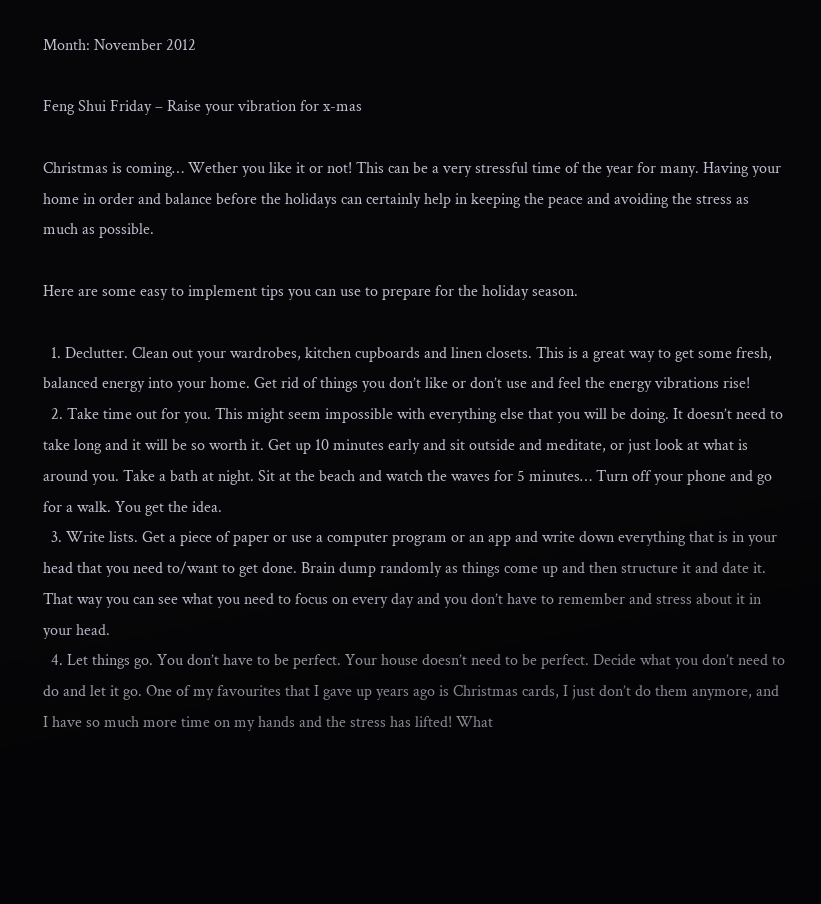Month: November 2012

Feng Shui Friday – Raise your vibration for x-mas

Christmas is coming… Wether you like it or not! This can be a very stressful time of the year for many. Having your home in order and balance before the holidays can certainly help in keeping the peace and avoiding the stress as much as possible.

Here are some easy to implement tips you can use to prepare for the holiday season.

  1. Declutter. Clean out your wardrobes, kitchen cupboards and linen closets. This is a great way to get some fresh, balanced energy into your home. Get rid of things you don’t like or don’t use and feel the energy vibrations rise!
  2. Take time out for you. This might seem impossible with everything else that you will be doing. It doesn’t need to take long and it will be so worth it. Get up 10 minutes early and sit outside and meditate, or just look at what is around you. Take a bath at night. Sit at the beach and watch the waves for 5 minutes… Turn off your phone and go for a walk. You get the idea.
  3. Write lists. Get a piece of paper or use a computer program or an app and write down everything that is in your head that you need to/want to get done. Brain dump randomly as things come up and then structure it and date it. That way you can see what you need to focus on every day and you don’t have to remember and stress about it in your head.
  4. Let things go. You don’t have to be perfect. Your house doesn’t need to be perfect. Decide what you don’t need to do and let it go. One of my favourites that I gave up years ago is Christmas cards, I just don’t do them anymore, and I have so much more time on my hands and the stress has lifted! What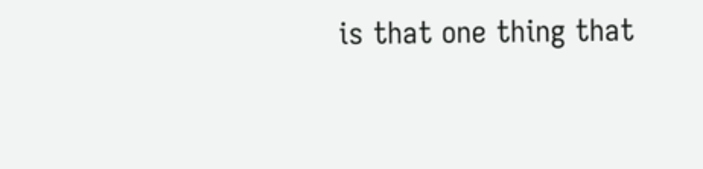is that one thing that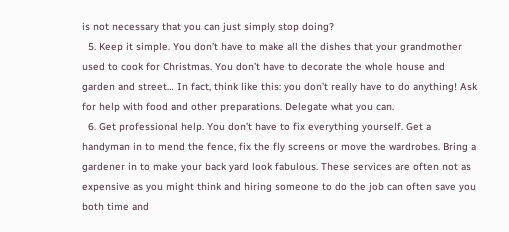is not necessary that you can just simply stop doing?
  5. Keep it simple. You don’t have to make all the dishes that your grandmother used to cook for Christmas. You don’t have to decorate the whole house and garden and street… In fact, think like this: you don’t really have to do anything! Ask for help with food and other preparations. Delegate what you can.
  6. Get professional help. You don’t have to fix everything yourself. Get a handyman in to mend the fence, fix the fly screens or move the wardrobes. Bring a gardener in to make your back yard look fabulous. These services are often not as expensive as you might think and hiring someone to do the job can often save you both time and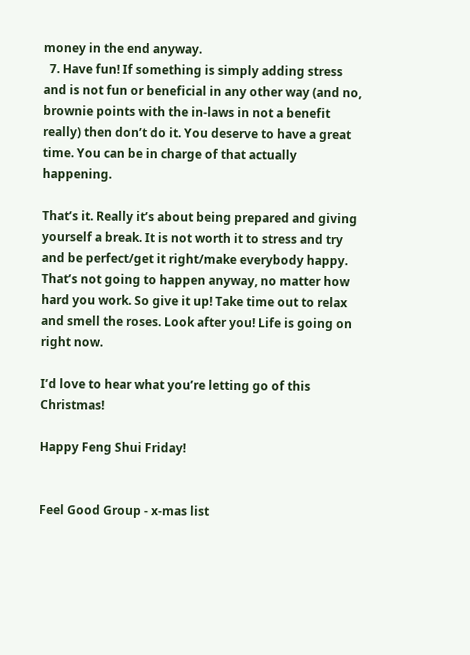money in the end anyway.
  7. Have fun! If something is simply adding stress and is not fun or beneficial in any other way (and no, brownie points with the in-laws in not a benefit really) then don’t do it. You deserve to have a great time. You can be in charge of that actually happening.

That’s it. Really it’s about being prepared and giving yourself a break. It is not worth it to stress and try and be perfect/get it right/make everybody happy. That’s not going to happen anyway, no matter how hard you work. So give it up! Take time out to relax and smell the roses. Look after you! Life is going on right now.

I’d love to hear what you’re letting go of this Christmas!

Happy Feng Shui Friday!


Feel Good Group - x-mas list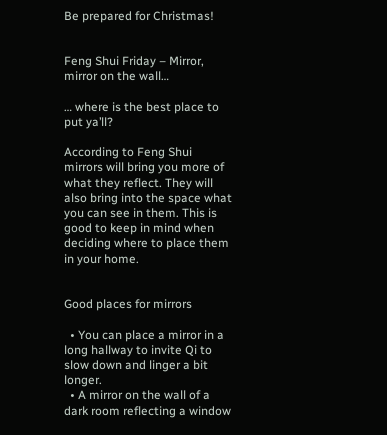Be prepared for Christmas!


Feng Shui Friday – Mirror, mirror on the wall…

… where is the best place to put ya’ll?

According to Feng Shui mirrors will bring you more of what they reflect. They will also bring into the space what you can see in them. This is good to keep in mind when deciding where to place them in your home.


Good places for mirrors

  • You can place a mirror in a long hallway to invite Qi to slow down and linger a bit longer.
  • A mirror on the wall of a dark room reflecting a window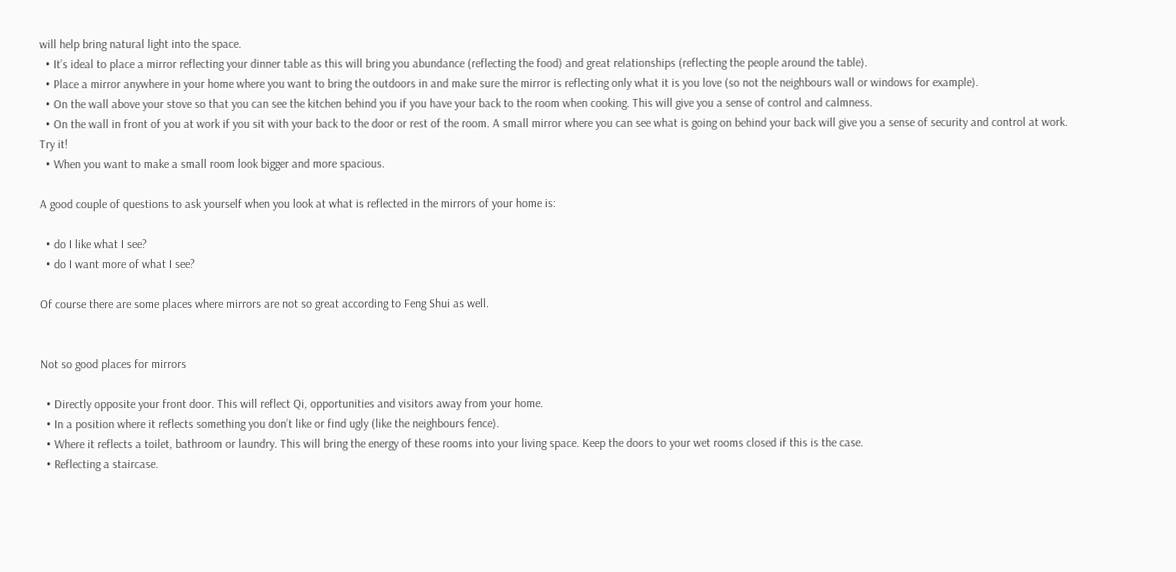will help bring natural light into the space.
  • It’s ideal to place a mirror reflecting your dinner table as this will bring you abundance (reflecting the food) and great relationships (reflecting the people around the table).
  • Place a mirror anywhere in your home where you want to bring the outdoors in and make sure the mirror is reflecting only what it is you love (so not the neighbours wall or windows for example).
  • On the wall above your stove so that you can see the kitchen behind you if you have your back to the room when cooking. This will give you a sense of control and calmness.
  • On the wall in front of you at work if you sit with your back to the door or rest of the room. A small mirror where you can see what is going on behind your back will give you a sense of security and control at work. Try it!
  • When you want to make a small room look bigger and more spacious.

A good couple of questions to ask yourself when you look at what is reflected in the mirrors of your home is:

  • do I like what I see?
  • do I want more of what I see?

Of course there are some places where mirrors are not so great according to Feng Shui as well.


Not so good places for mirrors

  • Directly opposite your front door. This will reflect Qi, opportunities and visitors away from your home.
  • In a position where it reflects something you don’t like or find ugly (like the neighbours fence).
  • Where it reflects a toilet, bathroom or laundry. This will bring the energy of these rooms into your living space. Keep the doors to your wet rooms closed if this is the case.
  • Reflecting a staircase.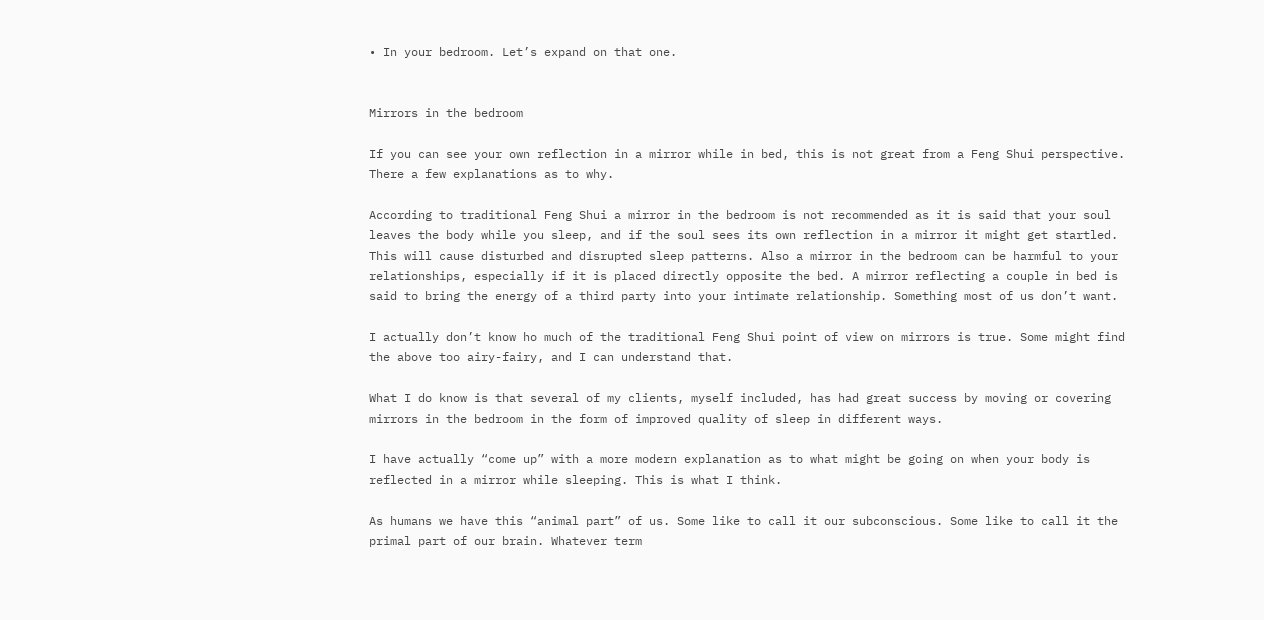• In your bedroom. Let’s expand on that one.


Mirrors in the bedroom

If you can see your own reflection in a mirror while in bed, this is not great from a Feng Shui perspective. There a few explanations as to why.

According to traditional Feng Shui a mirror in the bedroom is not recommended as it is said that your soul leaves the body while you sleep, and if the soul sees its own reflection in a mirror it might get startled. This will cause disturbed and disrupted sleep patterns. Also a mirror in the bedroom can be harmful to your relationships, especially if it is placed directly opposite the bed. A mirror reflecting a couple in bed is said to bring the energy of a third party into your intimate relationship. Something most of us don’t want.

I actually don’t know ho much of the traditional Feng Shui point of view on mirrors is true. Some might find the above too airy-fairy, and I can understand that.

What I do know is that several of my clients, myself included, has had great success by moving or covering mirrors in the bedroom in the form of improved quality of sleep in different ways.

I have actually “come up” with a more modern explanation as to what might be going on when your body is reflected in a mirror while sleeping. This is what I think.

As humans we have this “animal part” of us. Some like to call it our subconscious. Some like to call it the primal part of our brain. Whatever term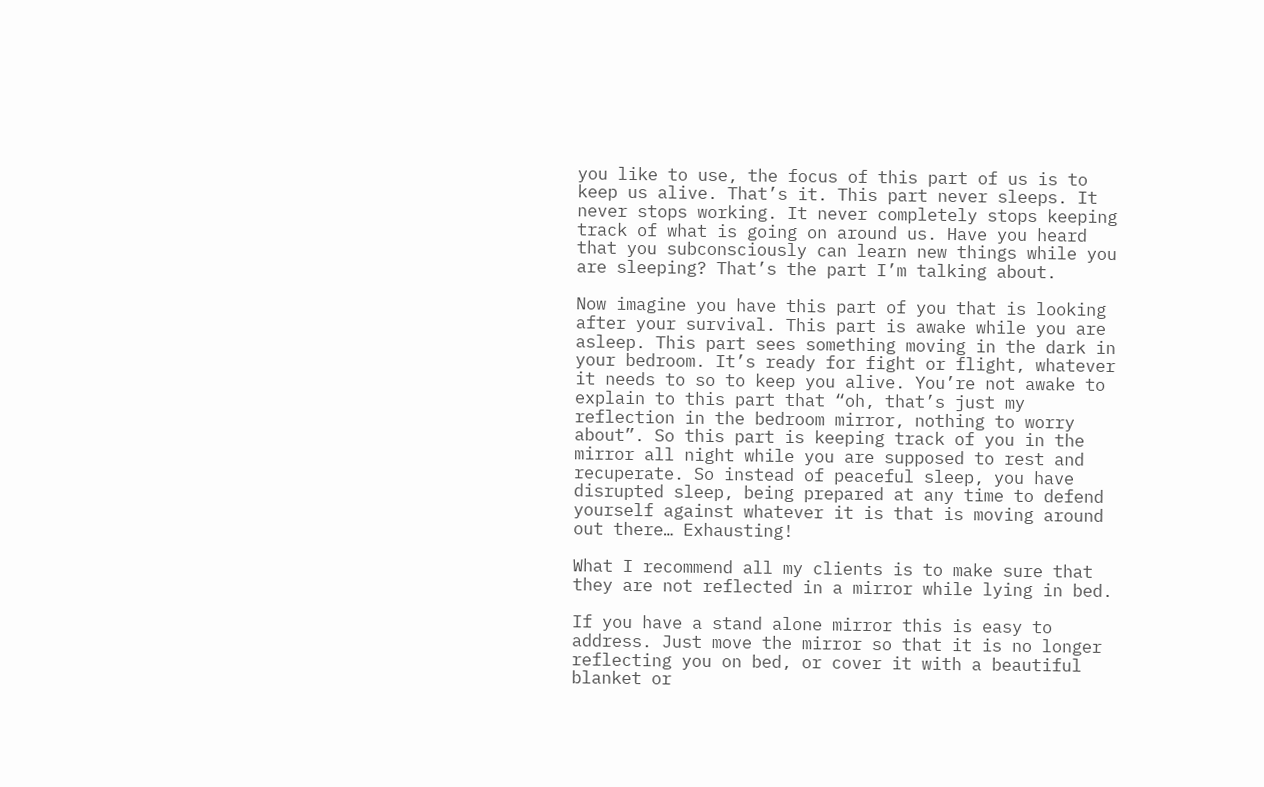you like to use, the focus of this part of us is to keep us alive. That’s it. This part never sleeps. It never stops working. It never completely stops keeping track of what is going on around us. Have you heard that you subconsciously can learn new things while you are sleeping? That’s the part I’m talking about.

Now imagine you have this part of you that is looking after your survival. This part is awake while you are asleep. This part sees something moving in the dark in your bedroom. It’s ready for fight or flight, whatever it needs to so to keep you alive. You’re not awake to explain to this part that “oh, that’s just my reflection in the bedroom mirror, nothing to worry about”. So this part is keeping track of you in the mirror all night while you are supposed to rest and recuperate. So instead of peaceful sleep, you have disrupted sleep, being prepared at any time to defend yourself against whatever it is that is moving around out there… Exhausting!

What I recommend all my clients is to make sure that they are not reflected in a mirror while lying in bed.

If you have a stand alone mirror this is easy to address. Just move the mirror so that it is no longer reflecting you on bed, or cover it with a beautiful blanket or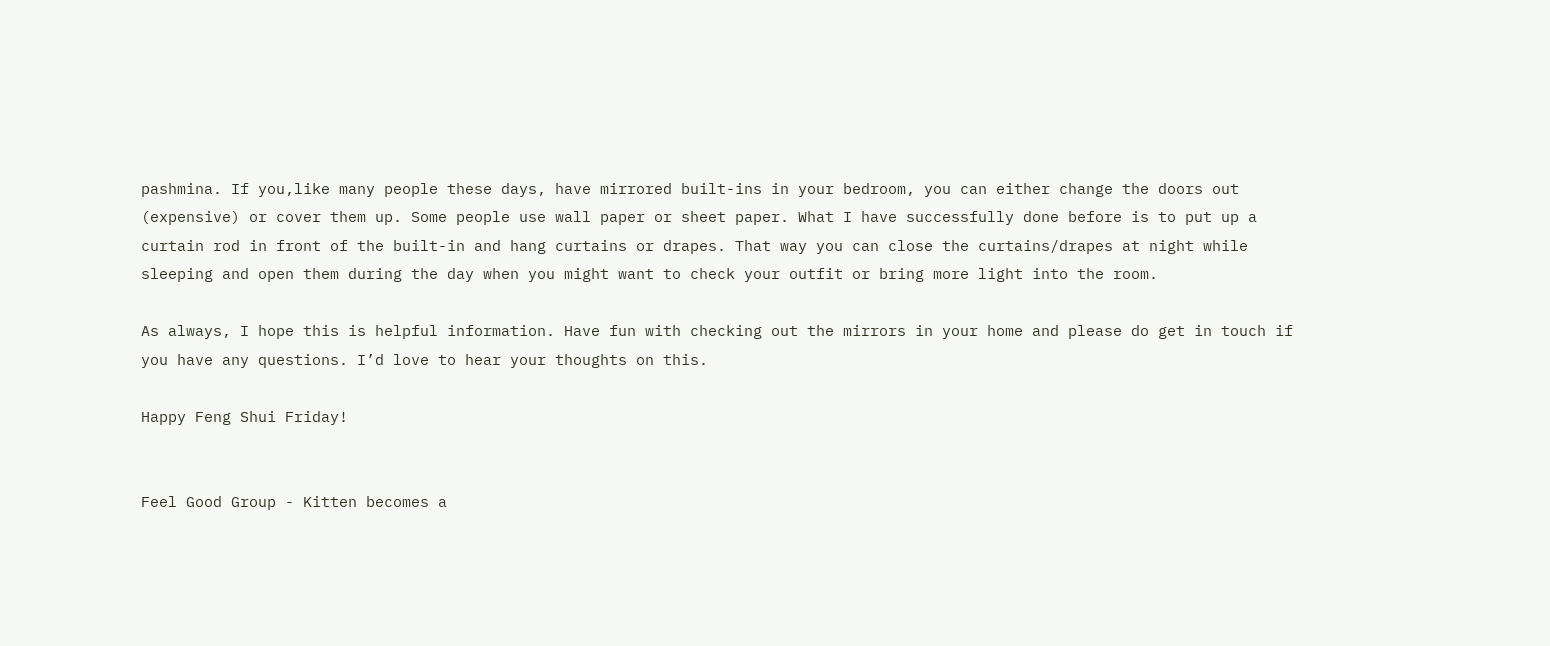pashmina. If you,like many people these days, have mirrored built-ins in your bedroom, you can either change the doors out (expensive) or cover them up. Some people use wall paper or sheet paper. What I have successfully done before is to put up a curtain rod in front of the built-in and hang curtains or drapes. That way you can close the curtains/drapes at night while sleeping and open them during the day when you might want to check your outfit or bring more light into the room.

As always, I hope this is helpful information. Have fun with checking out the mirrors in your home and please do get in touch if you have any questions. I’d love to hear your thoughts on this.

Happy Feng Shui Friday!


Feel Good Group - Kitten becomes a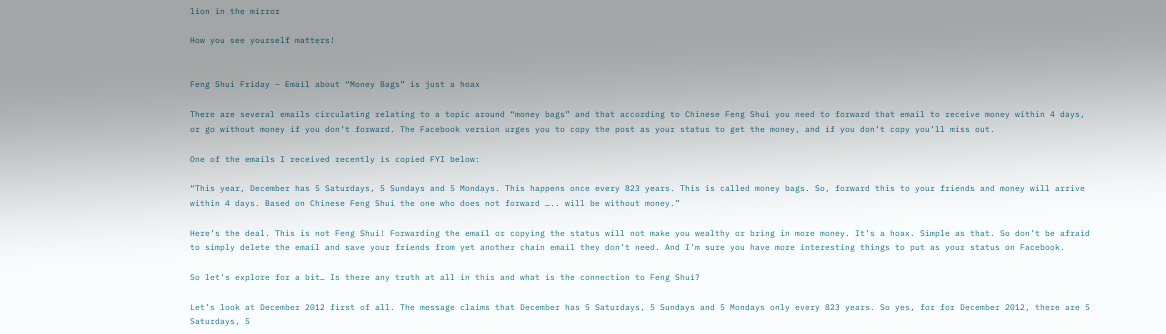lion in the mirror

How you see yourself matters!


Feng Shui Friday – Email about “Money Bags” is just a hoax

There are several emails circulating relating to a topic around “money bags” and that according to Chinese Feng Shui you need to forward that email to receive money within 4 days, or go without money if you don’t forward. The Facebook version urges you to copy the post as your status to get the money, and if you don’t copy you’ll miss out.

One of the emails I received recently is copied FYI below:

“This year, December has 5 Saturdays, 5 Sundays and 5 Mondays. This happens once every 823 years. This is called money bags. So, forward this to your friends and money will arrive within 4 days. Based on Chinese Feng Shui the one who does not forward ….. will be without money.”

Here’s the deal. This is not Feng Shui! Forwarding the email or copying the status will not make you wealthy or bring in more money. It’s a hoax. Simple as that. So don’t be afraid to simply delete the email and save your friends from yet another chain email they don’t need. And I’m sure you have more interesting things to put as your status on Facebook.

So let’s explore for a bit… Is there any truth at all in this and what is the connection to Feng Shui?

Let’s look at December 2012 first of all. The message claims that December has 5 Saturdays, 5 Sundays and 5 Mondays only every 823 years. So yes, for for December 2012, there are 5 Saturdays, 5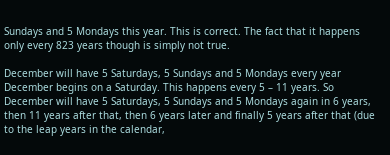Sundays and 5 Mondays this year. This is correct. The fact that it happens only every 823 years though is simply not true.

December will have 5 Saturdays, 5 Sundays and 5 Mondays every year December begins on a Saturday. This happens every 5 – 11 years. So December will have 5 Saturdays, 5 Sundays and 5 Mondays again in 6 years, then 11 years after that, then 6 years later and finally 5 years after that (due to the leap years in the calendar,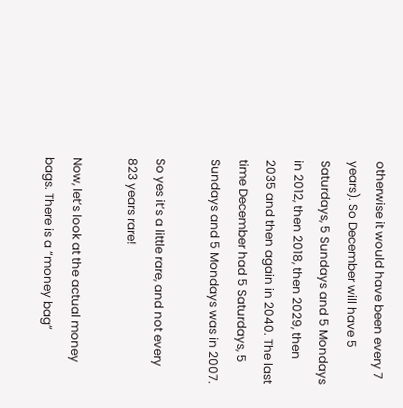otherwise it would have been every 7 years). So December will have 5 Saturdays, 5 Sundays and 5 Mondays in 2012, then 2018, then 2029, then 2035 and then again in 2040. The last time December had 5 Saturdays, 5 Sundays and 5 Mondays was in 2007.

So yes it’s a little rare, and not every 823 years rare!

Now, let’s look at the actual money bags. There is a “money bag”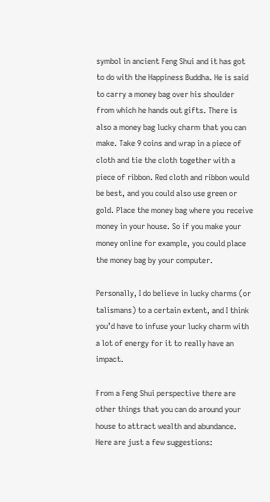symbol in ancient Feng Shui and it has got to do with the Happiness Buddha. He is said to carry a money bag over his shoulder from which he hands out gifts. There is also a money bag lucky charm that you can make. Take 9 coins and wrap in a piece of cloth and tie the cloth together with a piece of ribbon. Red cloth and ribbon would be best, and you could also use green or gold. Place the money bag where you receive money in your house. So if you make your money online for example, you could place the money bag by your computer.

Personally, I do believe in lucky charms (or talismans) to a certain extent, and I think you’d have to infuse your lucky charm with a lot of energy for it to really have an impact.

From a Feng Shui perspective there are other things that you can do around your house to attract wealth and abundance. Here are just a few suggestions: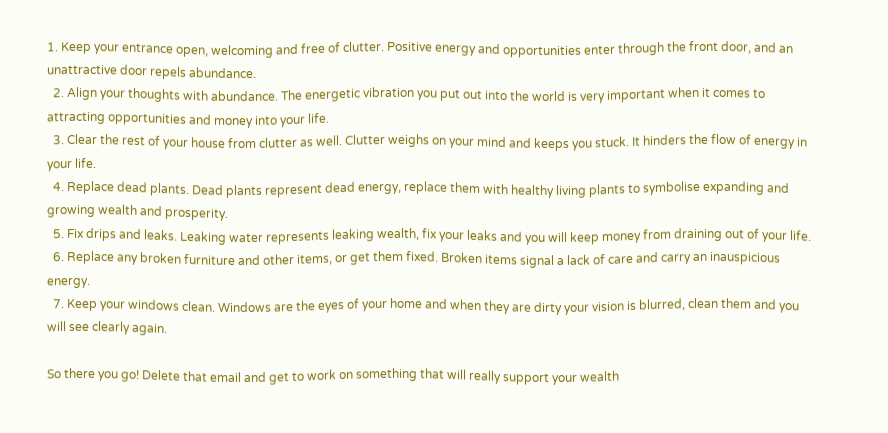1. Keep your entrance open, welcoming and free of clutter. Positive energy and opportunities enter through the front door, and an unattractive door repels abundance.
  2. Align your thoughts with abundance. The energetic vibration you put out into the world is very important when it comes to attracting opportunities and money into your life.
  3. Clear the rest of your house from clutter as well. Clutter weighs on your mind and keeps you stuck. It hinders the flow of energy in your life.
  4. Replace dead plants. Dead plants represent dead energy, replace them with healthy living plants to symbolise expanding and growing wealth and prosperity.
  5. Fix drips and leaks. Leaking water represents leaking wealth, fix your leaks and you will keep money from draining out of your life.
  6. Replace any broken furniture and other items, or get them fixed. Broken items signal a lack of care and carry an inauspicious energy.
  7. Keep your windows clean. Windows are the eyes of your home and when they are dirty your vision is blurred, clean them and you will see clearly again.

So there you go! Delete that email and get to work on something that will really support your wealth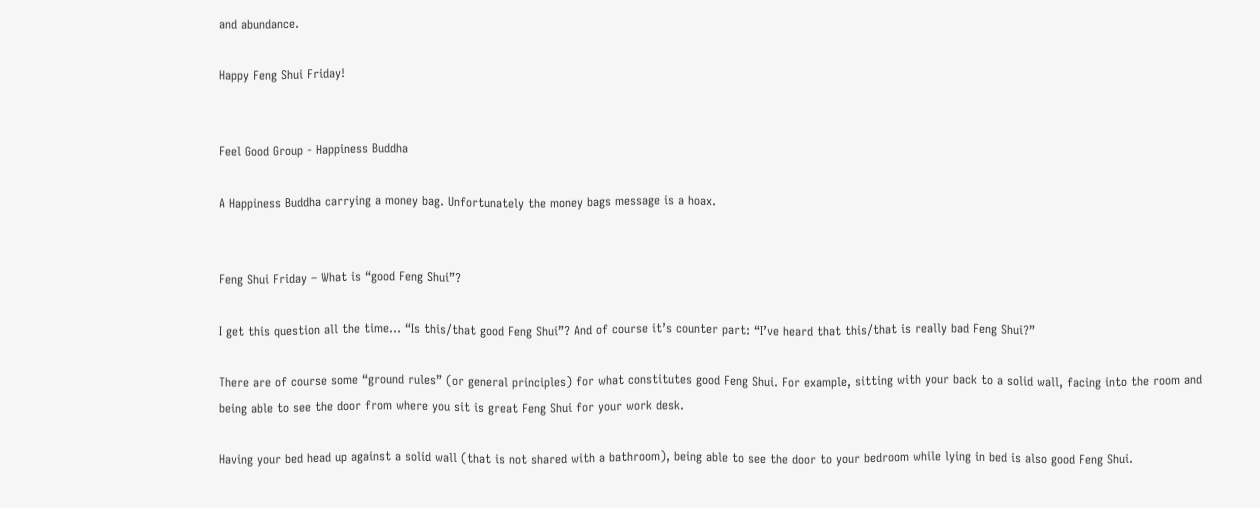and abundance.

Happy Feng Shui Friday!


Feel Good Group - Happiness Buddha

A Happiness Buddha carrying a money bag. Unfortunately the money bags message is a hoax.


Feng Shui Friday – What is “good Feng Shui”?

I get this question all the time… “Is this/that good Feng Shui”? And of course it’s counter part: “I’ve heard that this/that is really bad Feng Shui?”

There are of course some “ground rules” (or general principles) for what constitutes good Feng Shui. For example, sitting with your back to a solid wall, facing into the room and being able to see the door from where you sit is great Feng Shui for your work desk.

Having your bed head up against a solid wall (that is not shared with a bathroom), being able to see the door to your bedroom while lying in bed is also good Feng Shui.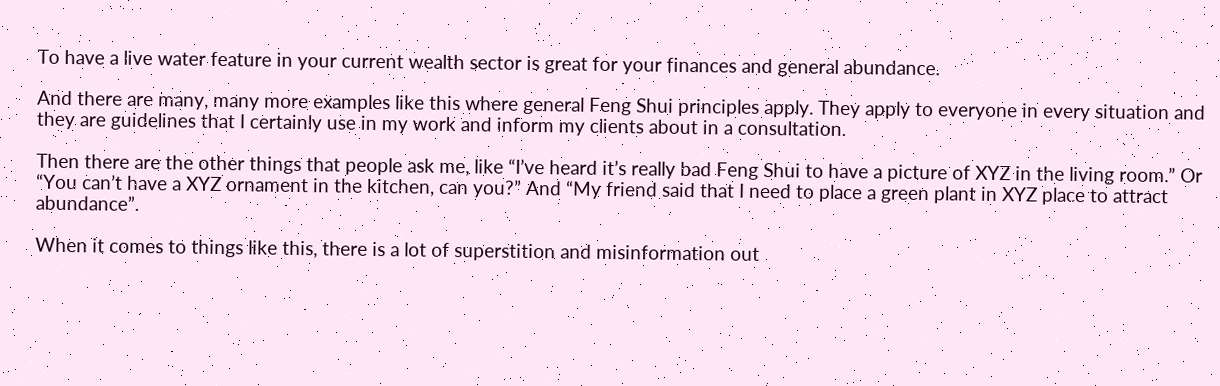To have a live water feature in your current wealth sector is great for your finances and general abundance.

And there are many, many more examples like this where general Feng Shui principles apply. They apply to everyone in every situation and they are guidelines that I certainly use in my work and inform my clients about in a consultation.

Then there are the other things that people ask me, like “I’ve heard it’s really bad Feng Shui to have a picture of XYZ in the living room.” Or “You can’t have a XYZ ornament in the kitchen, can you?” And “My friend said that I need to place a green plant in XYZ place to attract abundance”.

When it comes to things like this, there is a lot of superstition and misinformation out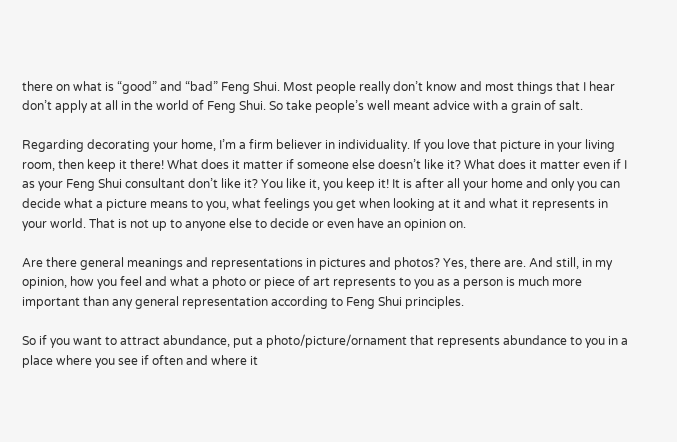there on what is “good” and “bad” Feng Shui. Most people really don’t know and most things that I hear don’t apply at all in the world of Feng Shui. So take people’s well meant advice with a grain of salt.

Regarding decorating your home, I’m a firm believer in individuality. If you love that picture in your living room, then keep it there! What does it matter if someone else doesn’t like it? What does it matter even if I as your Feng Shui consultant don’t like it? You like it, you keep it! It is after all your home and only you can decide what a picture means to you, what feelings you get when looking at it and what it represents in your world. That is not up to anyone else to decide or even have an opinion on.

Are there general meanings and representations in pictures and photos? Yes, there are. And still, in my opinion, how you feel and what a photo or piece of art represents to you as a person is much more important than any general representation according to Feng Shui principles.

So if you want to attract abundance, put a photo/picture/ornament that represents abundance to you in a place where you see if often and where it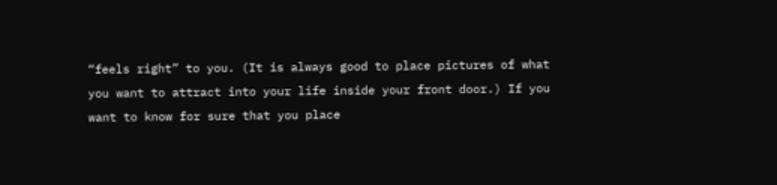“feels right” to you. (It is always good to place pictures of what you want to attract into your life inside your front door.) If you want to know for sure that you place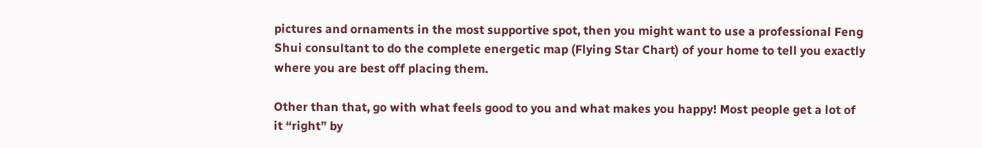pictures and ornaments in the most supportive spot, then you might want to use a professional Feng Shui consultant to do the complete energetic map (Flying Star Chart) of your home to tell you exactly where you are best off placing them.

Other than that, go with what feels good to you and what makes you happy! Most people get a lot of it “right” by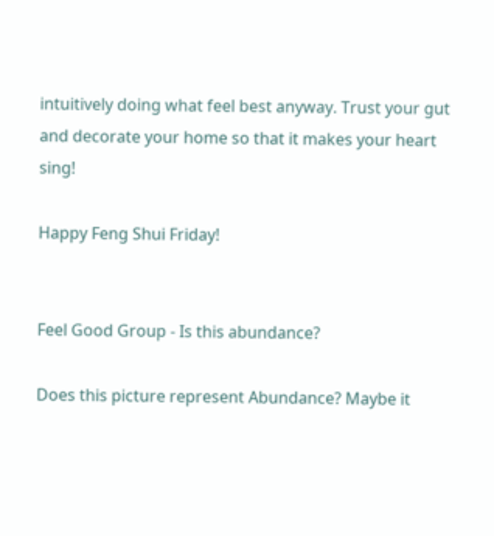intuitively doing what feel best anyway. Trust your gut and decorate your home so that it makes your heart sing!

Happy Feng Shui Friday!


Feel Good Group - Is this abundance?

Does this picture represent Abundance? Maybe it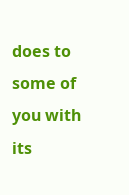does to some of you with its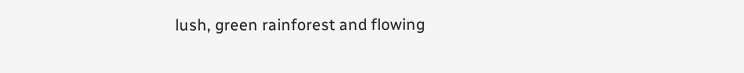lush, green rainforest and flowing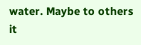water. Maybe to others it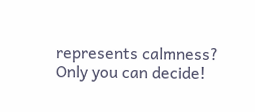represents calmness? Only you can decide!